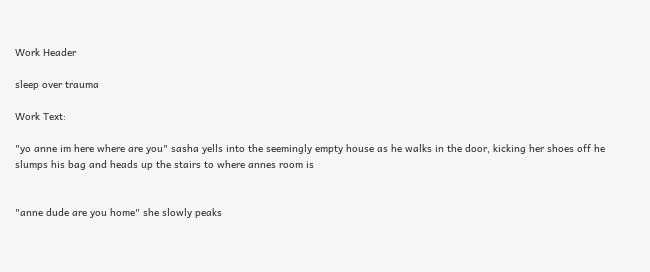Work Header

sleep over trauma

Work Text:

"yo anne im here where are you" sasha yells into the seemingly empty house as he walks in the door, kicking her shoes off he slumps his bag and heads up the stairs to where annes room is


"anne dude are you home" she slowly peaks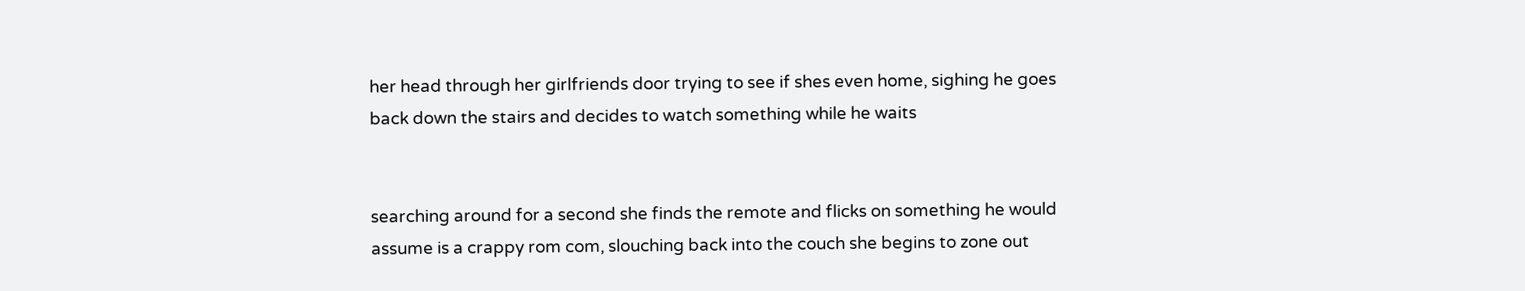her head through her girlfriends door trying to see if shes even home, sighing he goes back down the stairs and decides to watch something while he waits


searching around for a second she finds the remote and flicks on something he would assume is a crappy rom com, slouching back into the couch she begins to zone out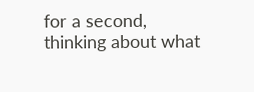for a second, thinking about what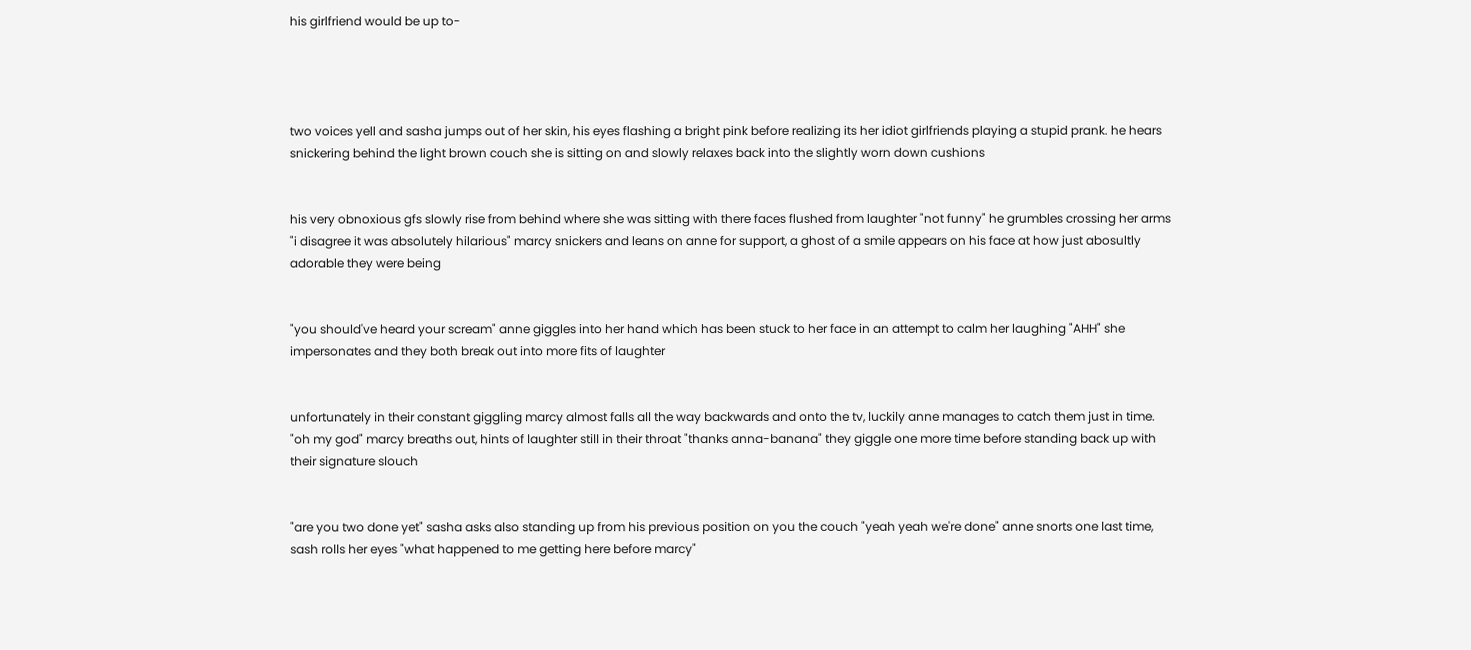his girlfriend would be up to-




two voices yell and sasha jumps out of her skin, his eyes flashing a bright pink before realizing its her idiot girlfriends playing a stupid prank. he hears snickering behind the light brown couch she is sitting on and slowly relaxes back into the slightly worn down cushions


his very obnoxious gfs slowly rise from behind where she was sitting with there faces flushed from laughter "not funny" he grumbles crossing her arms "i disagree it was absolutely hilarious" marcy snickers and leans on anne for support, a ghost of a smile appears on his face at how just abosultly adorable they were being


"you should've heard your scream" anne giggles into her hand which has been stuck to her face in an attempt to calm her laughing "AHH" she impersonates and they both break out into more fits of laughter


unfortunately in their constant giggling marcy almost falls all the way backwards and onto the tv, luckily anne manages to catch them just in time. "oh my god" marcy breaths out, hints of laughter still in their throat "thanks anna-banana" they giggle one more time before standing back up with their signature slouch


"are you two done yet" sasha asks also standing up from his previous position on you the couch "yeah yeah we're done" anne snorts one last time, sash rolls her eyes "what happened to me getting here before marcy"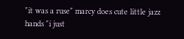"it was a ruse" marcy does cute little jazz hands "i just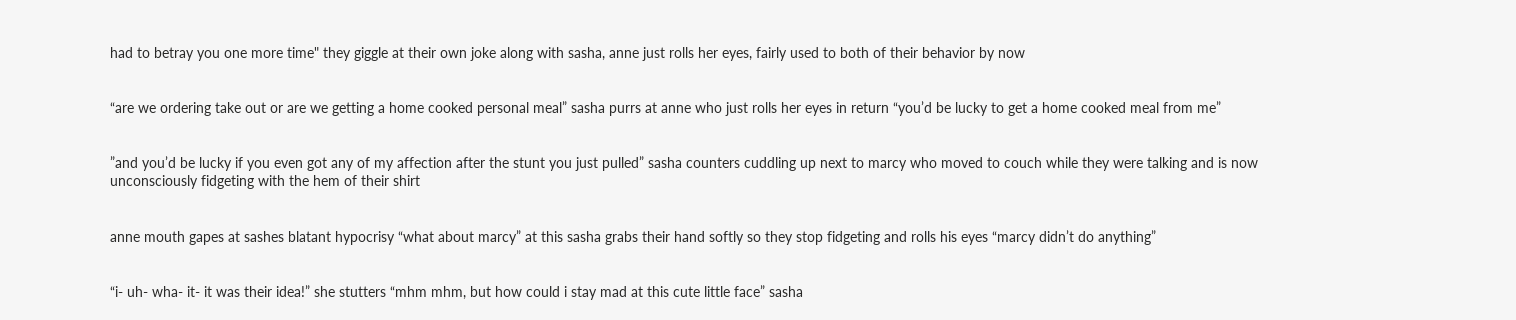had to betray you one more time" they giggle at their own joke along with sasha, anne just rolls her eyes, fairly used to both of their behavior by now


“are we ordering take out or are we getting a home cooked personal meal” sasha purrs at anne who just rolls her eyes in return “you’d be lucky to get a home cooked meal from me”


”and you’d be lucky if you even got any of my affection after the stunt you just pulled” sasha counters cuddling up next to marcy who moved to couch while they were talking and is now unconsciously fidgeting with the hem of their shirt


anne mouth gapes at sashes blatant hypocrisy “what about marcy” at this sasha grabs their hand softly so they stop fidgeting and rolls his eyes “marcy didn’t do anything”


“i- uh- wha- it- it was their idea!” she stutters “mhm mhm, but how could i stay mad at this cute little face” sasha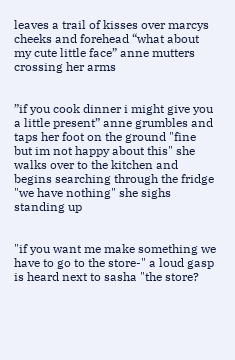leaves a trail of kisses over marcys cheeks and forehead “what about my cute little face” anne mutters crossing her arms


”if you cook dinner i might give you a little present” anne grumbles and taps her foot on the ground "fine but im not happy about this" she walks over to the kitchen and begins searching through the fridge  "we have nothing" she sighs standing up


"if you want me make something we have to go to the store-" a loud gasp is heard next to sasha "the store?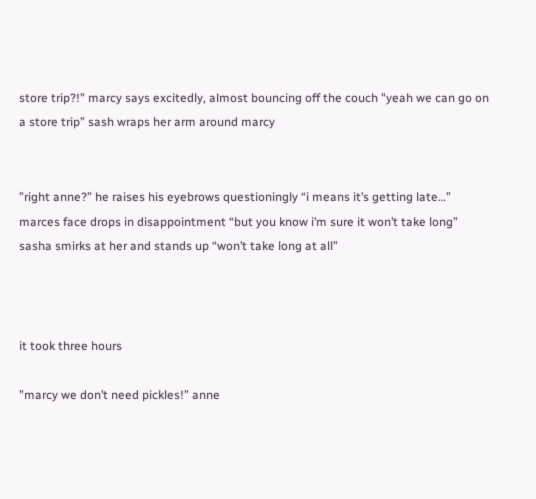store trip?!" marcy says excitedly, almost bouncing off the couch "yeah we can go on a store trip” sash wraps her arm around marcy


”right anne?” he raises his eyebrows questioningly “i means it’s getting late…” marces face drops in disappointment “but you know i’m sure it won’t take long” sasha smirks at her and stands up “won’t take long at all”



it took three hours

”marcy we don’t need pickles!” anne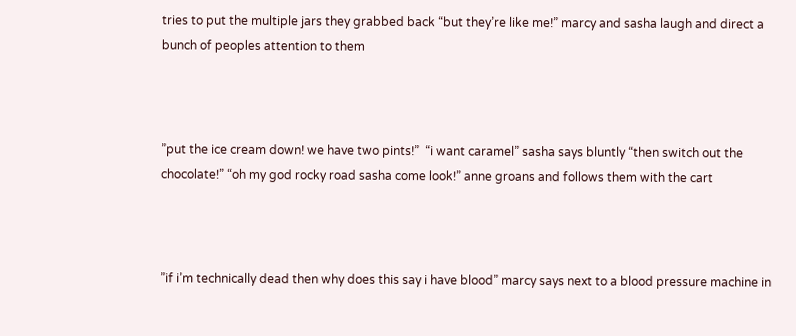tries to put the multiple jars they grabbed back “but they’re like me!” marcy and sasha laugh and direct a bunch of peoples attention to them



”put the ice cream down! we have two pints!”  “i want caramel” sasha says bluntly “then switch out the chocolate!” “oh my god rocky road sasha come look!” anne groans and follows them with the cart



”if i’m technically dead then why does this say i have blood” marcy says next to a blood pressure machine in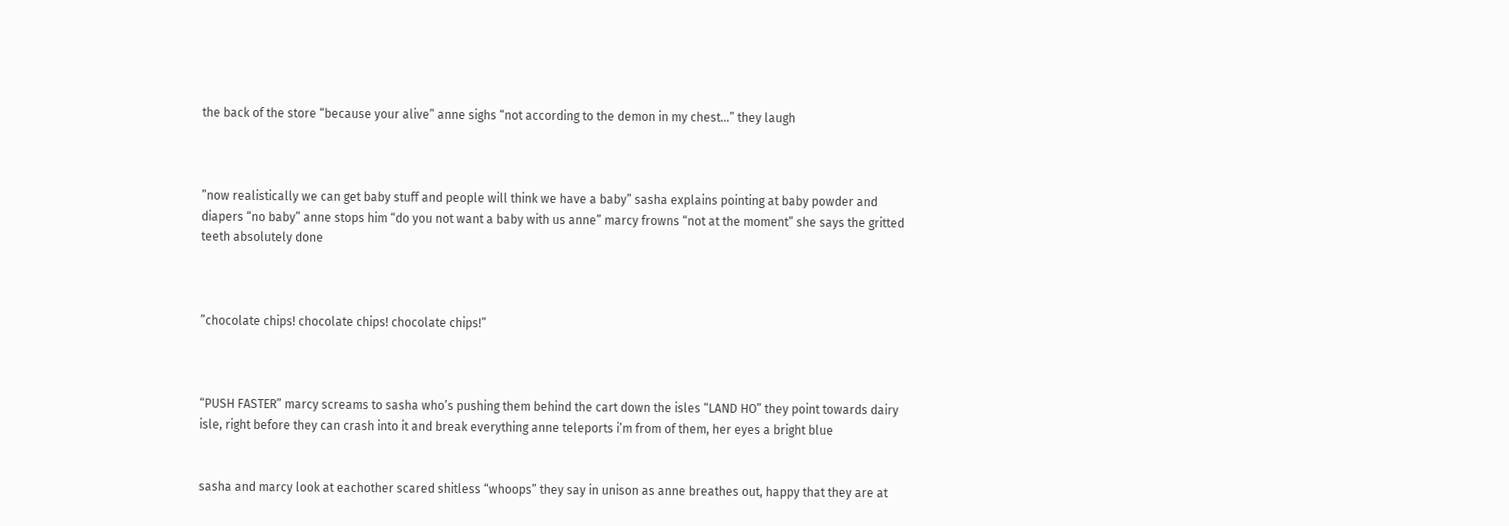the back of the store “because your alive” anne sighs “not according to the demon in my chest…” they laugh



”now realistically we can get baby stuff and people will think we have a baby” sasha explains pointing at baby powder and diapers “no baby” anne stops him “do you not want a baby with us anne” marcy frowns “not at the moment” she says the gritted teeth absolutely done



”chocolate chips! chocolate chips! chocolate chips!”



“PUSH FASTER” marcy screams to sasha who’s pushing them behind the cart down the isles “LAND HO” they point towards dairy isle, right before they can crash into it and break everything anne teleports i’m from of them, her eyes a bright blue


sasha and marcy look at eachother scared shitless “whoops” they say in unison as anne breathes out, happy that they are at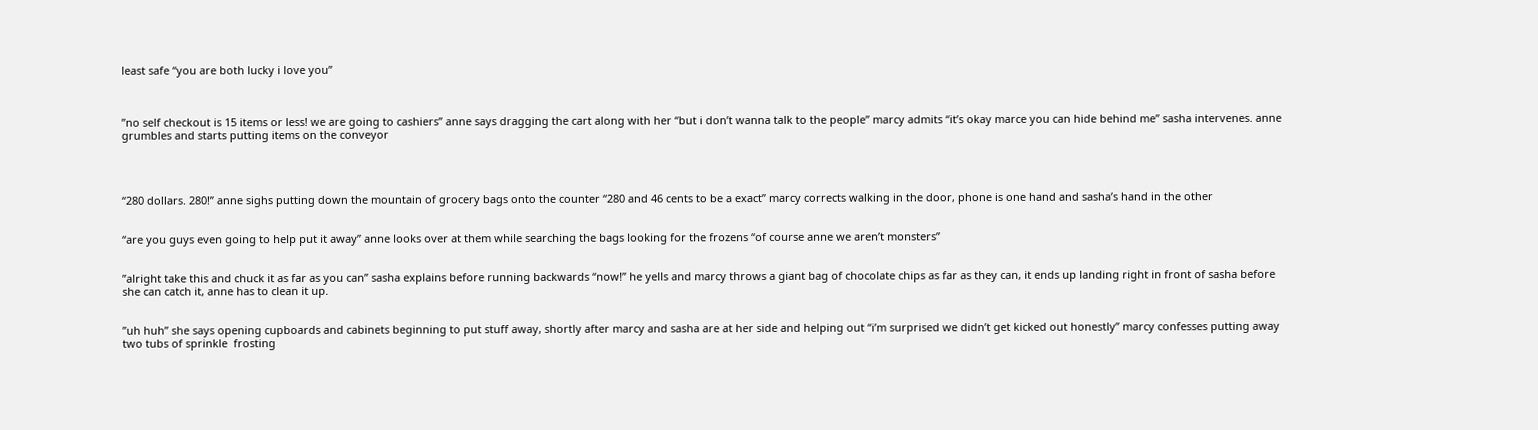least safe “you are both lucky i love you”



”no self checkout is 15 items or less! we are going to cashiers” anne says dragging the cart along with her “but i don’t wanna talk to the people” marcy admits “it’s okay marce you can hide behind me” sasha intervenes. anne grumbles and starts putting items on the conveyor




“280 dollars. 280!” anne sighs putting down the mountain of grocery bags onto the counter “280 and 46 cents to be a exact” marcy corrects walking in the door, phone is one hand and sasha’s hand in the other


“are you guys even going to help put it away” anne looks over at them while searching the bags looking for the frozens “of course anne we aren’t monsters”


”alright take this and chuck it as far as you can” sasha explains before running backwards “now!” he yells and marcy throws a giant bag of chocolate chips as far as they can, it ends up landing right in front of sasha before she can catch it, anne has to clean it up.


”uh huh” she says opening cupboards and cabinets beginning to put stuff away, shortly after marcy and sasha are at her side and helping out “i’m surprised we didn’t get kicked out honestly” marcy confesses putting away two tubs of sprinkle  frosting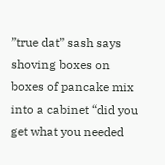”true dat” sash says shoving boxes on boxes of pancake mix into a cabinet “did you get what you needed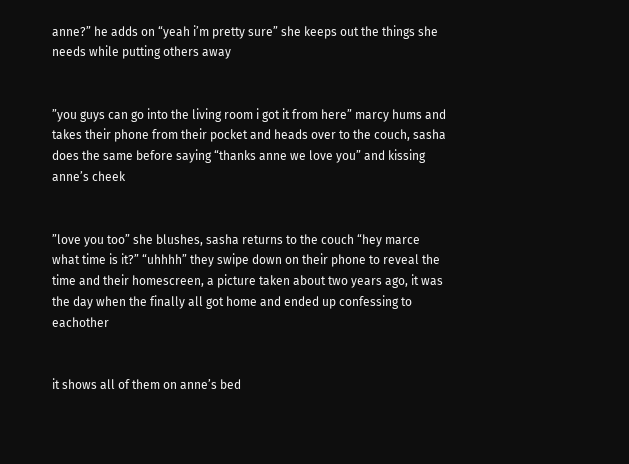anne?” he adds on “yeah i’m pretty sure” she keeps out the things she needs while putting others away


”you guys can go into the living room i got it from here” marcy hums and takes their phone from their pocket and heads over to the couch, sasha does the same before saying “thanks anne we love you” and kissing anne’s cheek


”love you too” she blushes, sasha returns to the couch “hey marce what time is it?” “uhhhh” they swipe down on their phone to reveal the time and their homescreen, a picture taken about two years ago, it was the day when the finally all got home and ended up confessing to eachother


it shows all of them on anne’s bed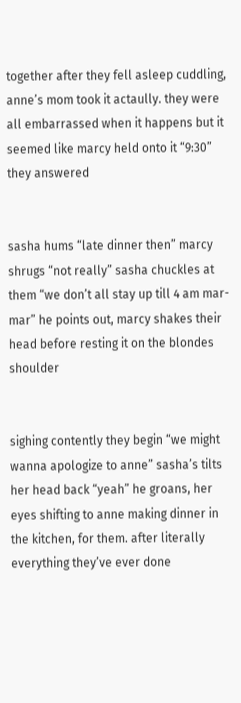together after they fell asleep cuddling, anne’s mom took it actaully. they were all embarrassed when it happens but it seemed like marcy held onto it “9:30” they answered


sasha hums “late dinner then” marcy shrugs “not really” sasha chuckles at them “we don’t all stay up till 4 am mar-mar” he points out, marcy shakes their head before resting it on the blondes shoulder


sighing contently they begin “we might wanna apologize to anne” sasha’s tilts her head back “yeah” he groans, her eyes shifting to anne making dinner in the kitchen, for them. after literally everything they’ve ever done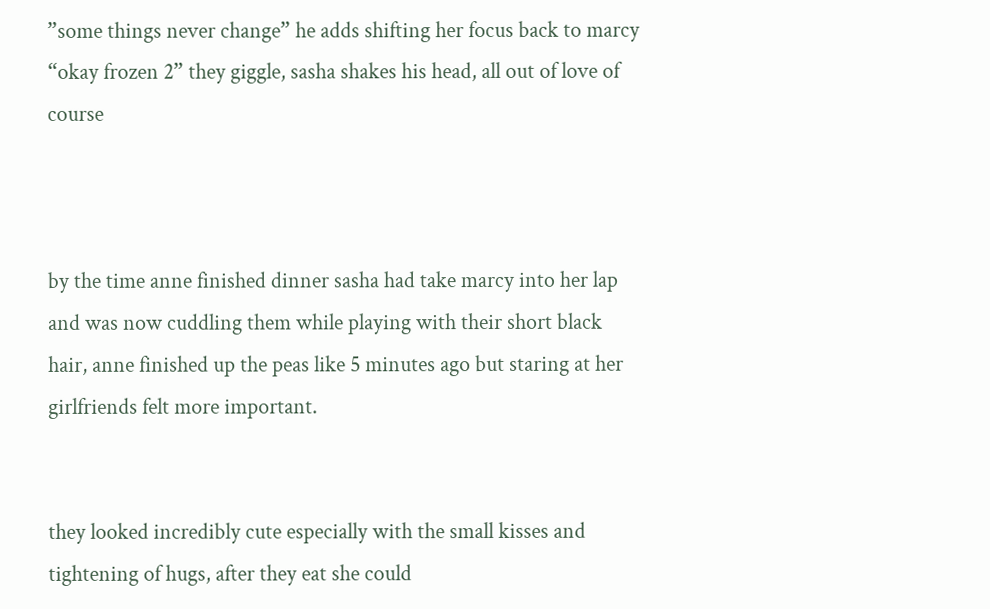”some things never change” he adds shifting her focus back to marcy “okay frozen 2” they giggle, sasha shakes his head, all out of love of course



by the time anne finished dinner sasha had take marcy into her lap and was now cuddling them while playing with their short black hair, anne finished up the peas like 5 minutes ago but staring at her girlfriends felt more important.


they looked incredibly cute especially with the small kisses and tightening of hugs, after they eat she could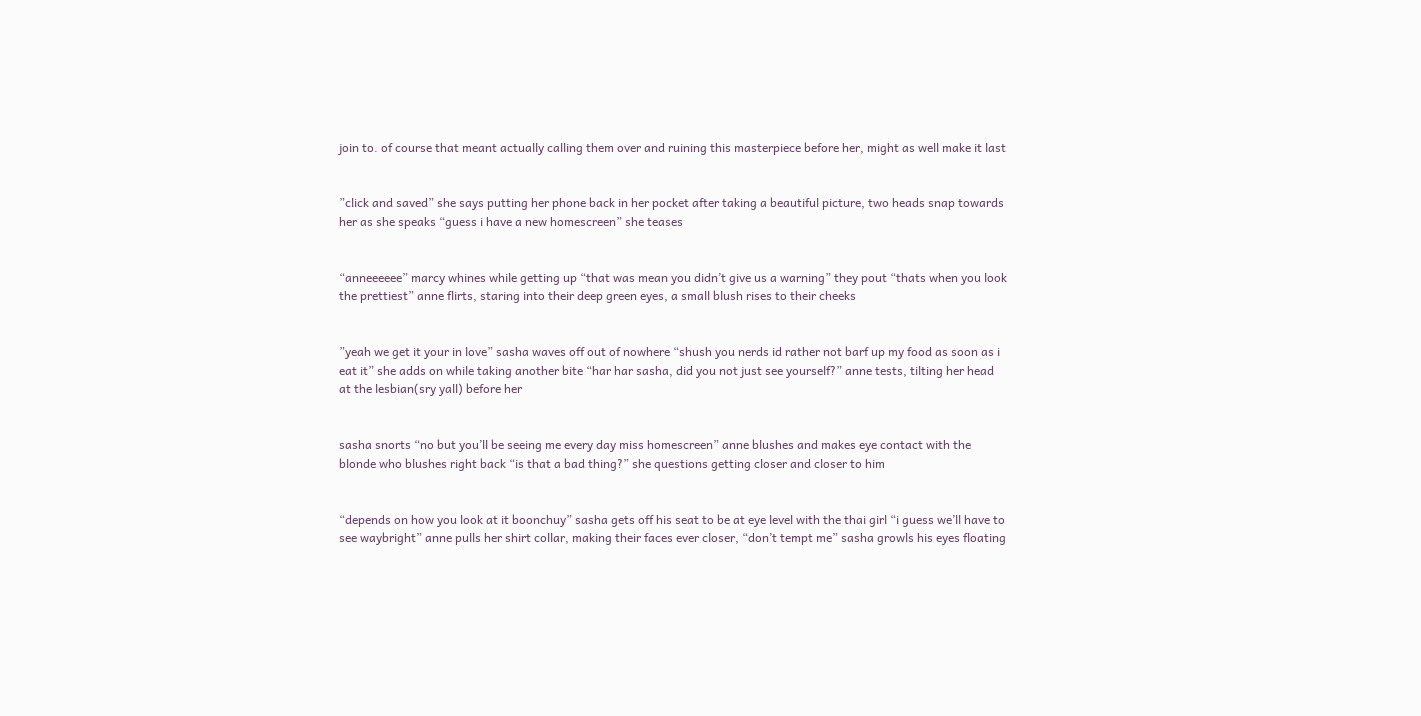join to. of course that meant actually calling them over and ruining this masterpiece before her, might as well make it last


”click and saved” she says putting her phone back in her pocket after taking a beautiful picture, two heads snap towards her as she speaks “guess i have a new homescreen” she teases


“anneeeeee” marcy whines while getting up “that was mean you didn’t give us a warning” they pout “thats when you look the prettiest” anne flirts, staring into their deep green eyes, a small blush rises to their cheeks


”yeah we get it your in love” sasha waves off out of nowhere “shush you nerds id rather not barf up my food as soon as i eat it” she adds on while taking another bite “har har sasha, did you not just see yourself?” anne tests, tilting her head at the lesbian(sry yall) before her


sasha snorts “no but you’ll be seeing me every day miss homescreen” anne blushes and makes eye contact with the blonde who blushes right back “is that a bad thing?” she questions getting closer and closer to him


“depends on how you look at it boonchuy” sasha gets off his seat to be at eye level with the thai girl “i guess we’ll have to see waybright” anne pulls her shirt collar, making their faces ever closer, “don’t tempt me” sasha growls his eyes floating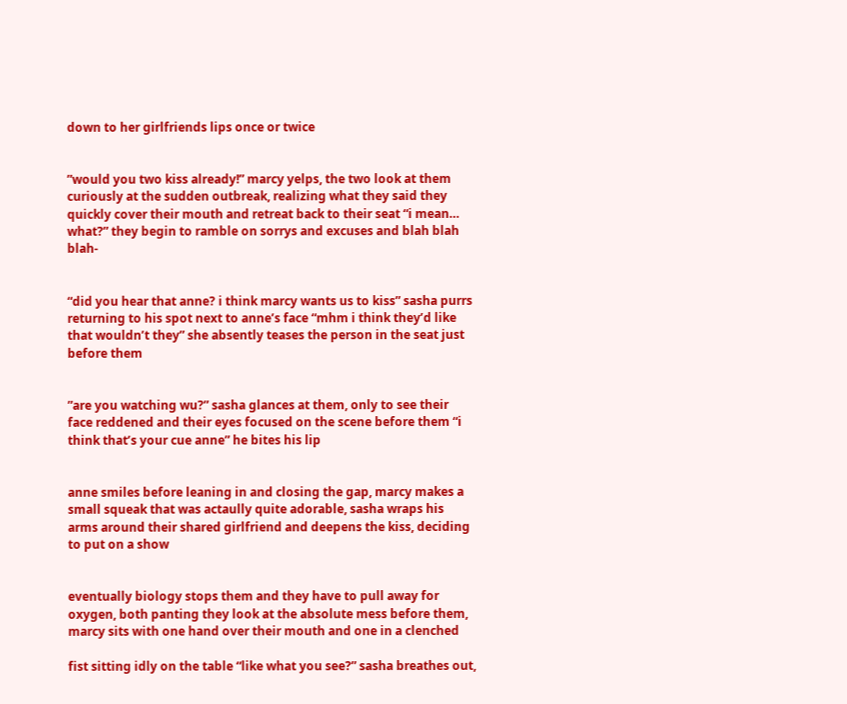down to her girlfriends lips once or twice


”would you two kiss already!” marcy yelps, the two look at them curiously at the sudden outbreak, realizing what they said they quickly cover their mouth and retreat back to their seat “i mean… what?” they begin to ramble on sorrys and excuses and blah blah blah-


“did you hear that anne? i think marcy wants us to kiss” sasha purrs returning to his spot next to anne’s face “mhm i think they’d like that wouldn’t they” she absently teases the person in the seat just before them


”are you watching wu?” sasha glances at them, only to see their face reddened and their eyes focused on the scene before them “i think that’s your cue anne” he bites his lip


anne smiles before leaning in and closing the gap, marcy makes a small squeak that was actaully quite adorable, sasha wraps his arms around their shared girlfriend and deepens the kiss, deciding to put on a show


eventually biology stops them and they have to pull away for oxygen, both panting they look at the absolute mess before them, marcy sits with one hand over their mouth and one in a clenched

fist sitting idly on the table “like what you see?” sasha breathes out,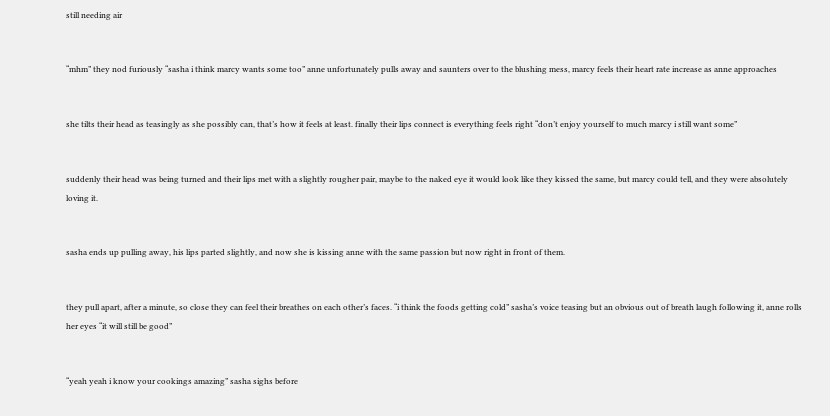still needing air


“mhm” they nod furiously “sasha i think marcy wants some too” anne unfortunately pulls away and saunters over to the blushing mess, marcy feels their heart rate increase as anne approaches


she tilts their head as teasingly as she possibly can, that’s how it feels at least. finally their lips connect is everything feels right “don’t enjoy yourself to much marcy i still want some”


suddenly their head was being turned and their lips met with a slightly rougher pair, maybe to the naked eye it would look like they kissed the same, but marcy could tell, and they were absolutely loving it.


sasha ends up pulling away, his lips parted slightly, and now she is kissing anne with the same passion but now right in front of them.


they pull apart, after a minute, so close they can feel their breathes on each other’s faces. “i think the foods getting cold” sasha’s voice teasing but an obvious out of breath laugh following it, anne rolls her eyes “it will still be good”


“yeah yeah i know your cookings amazing” sasha sighs before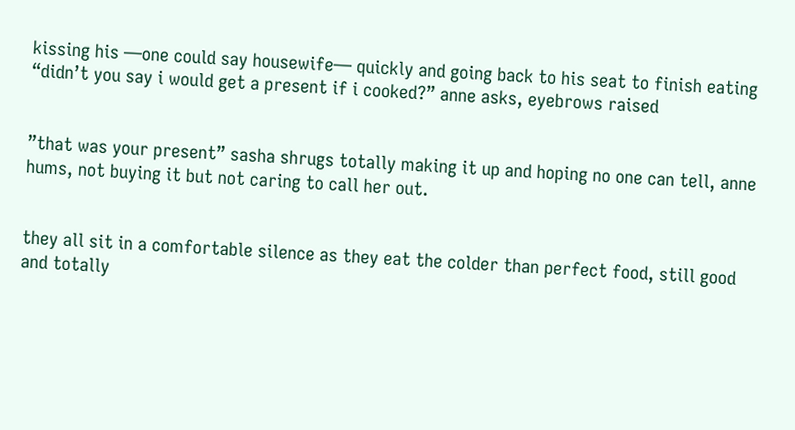kissing his —one could say housewife— quickly and going back to his seat to finish eating “didn’t you say i would get a present if i cooked?” anne asks, eyebrows raised


”that was your present” sasha shrugs totally making it up and hoping no one can tell, anne hums, not buying it but not caring to call her out.


they all sit in a comfortable silence as they eat the colder than perfect food, still good and totally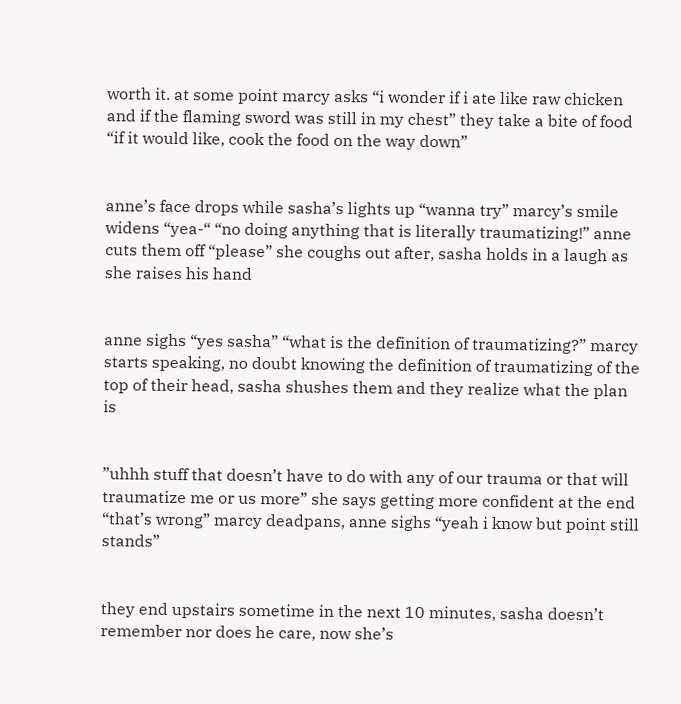worth it. at some point marcy asks “i wonder if i ate like raw chicken and if the flaming sword was still in my chest” they take a bite of food “if it would like, cook the food on the way down”


anne’s face drops while sasha’s lights up “wanna try” marcy’s smile widens “yea-“ “no doing anything that is literally traumatizing!” anne cuts them off “please” she coughs out after, sasha holds in a laugh as she raises his hand


anne sighs “yes sasha” “what is the definition of traumatizing?” marcy starts speaking, no doubt knowing the definition of traumatizing of the top of their head, sasha shushes them and they realize what the plan is


”uhhh stuff that doesn’t have to do with any of our trauma or that will traumatize me or us more” she says getting more confident at the end “that’s wrong” marcy deadpans, anne sighs “yeah i know but point still stands”


they end upstairs sometime in the next 10 minutes, sasha doesn’t remember nor does he care, now she’s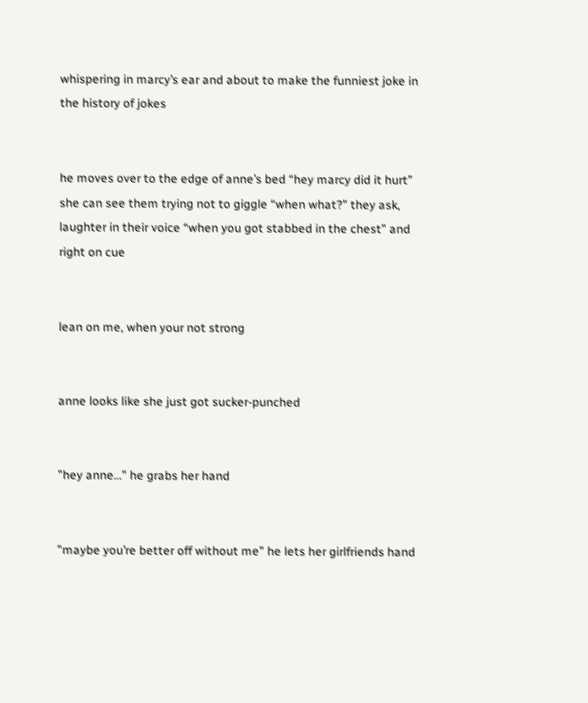whispering in marcy’s ear and about to make the funniest joke in the history of jokes


he moves over to the edge of anne’s bed “hey marcy did it hurt” she can see them trying not to giggle “when what?” they ask, laughter in their voice “when you got stabbed in the chest” and right on cue


lean on me, when your not strong


anne looks like she just got sucker-punched


”hey anne…” he grabs her hand


”maybe you’re better off without me” he lets her girlfriends hand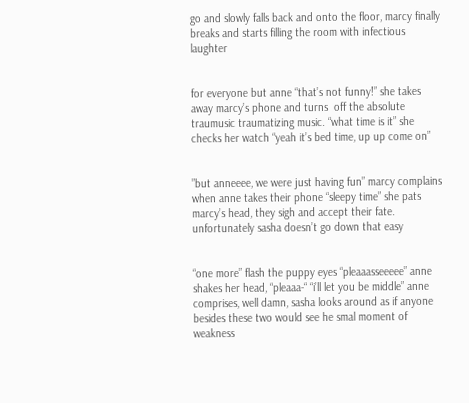go and slowly falls back and onto the floor, marcy finally breaks and starts filling the room with infectious laughter


for everyone but anne “that’s not funny!” she takes away marcy’s phone and turns  off the absolute traumusic traumatizing music. “what time is it” she checks her watch “yeah it’s bed time, up up come on”


”but anneeee, we were just having fun” marcy complains when anne takes their phone “sleepy time” she pats marcy’s head, they sigh and accept their fate. unfortunately sasha doesn’t go down that easy


“one more” flash the puppy eyes “pleaaasseeeee” anne shakes her head, “pleaaa-“ “i’ll let you be middle” anne comprises, well damn, sasha looks around as if anyone besides these two would see he smal moment of weakness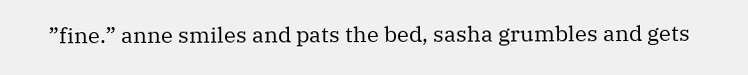”fine.” anne smiles and pats the bed, sasha grumbles and gets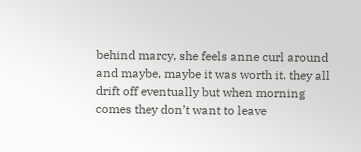behind marcy, she feels anne curl around and maybe, maybe it was worth it. they all drift off eventually but when morning comes they don’t want to leave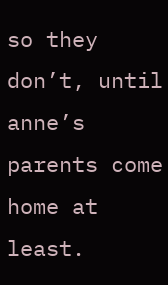so they don’t, until anne’s parents come home at least.